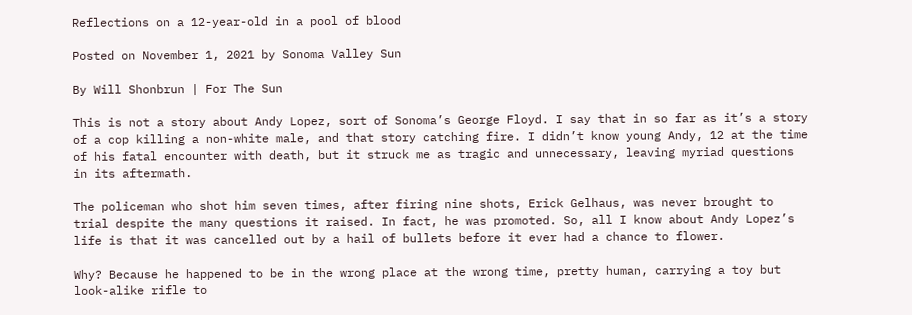Reflections on a 12-year-old in a pool of blood

Posted on November 1, 2021 by Sonoma Valley Sun

By Will Shonbrun | For The Sun

This is not a story about Andy Lopez, sort of Sonoma’s George Floyd. I say that in so far as it’s a story of a cop killing a non-white male, and that story catching fire. I didn’t know young Andy, 12 at the time of his fatal encounter with death, but it struck me as tragic and unnecessary, leaving myriad questions in its aftermath.

The policeman who shot him seven times, after firing nine shots, Erick Gelhaus, was never brought to trial despite the many questions it raised. In fact, he was promoted. So, all I know about Andy Lopez’s life is that it was cancelled out by a hail of bullets before it ever had a chance to flower.

Why? Because he happened to be in the wrong place at the wrong time, pretty human, carrying a toy but look-alike rifle to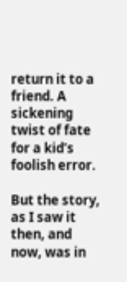return it to a friend. A sickening twist of fate for a kid’s foolish error.

But the story, as I saw it then, and now, was in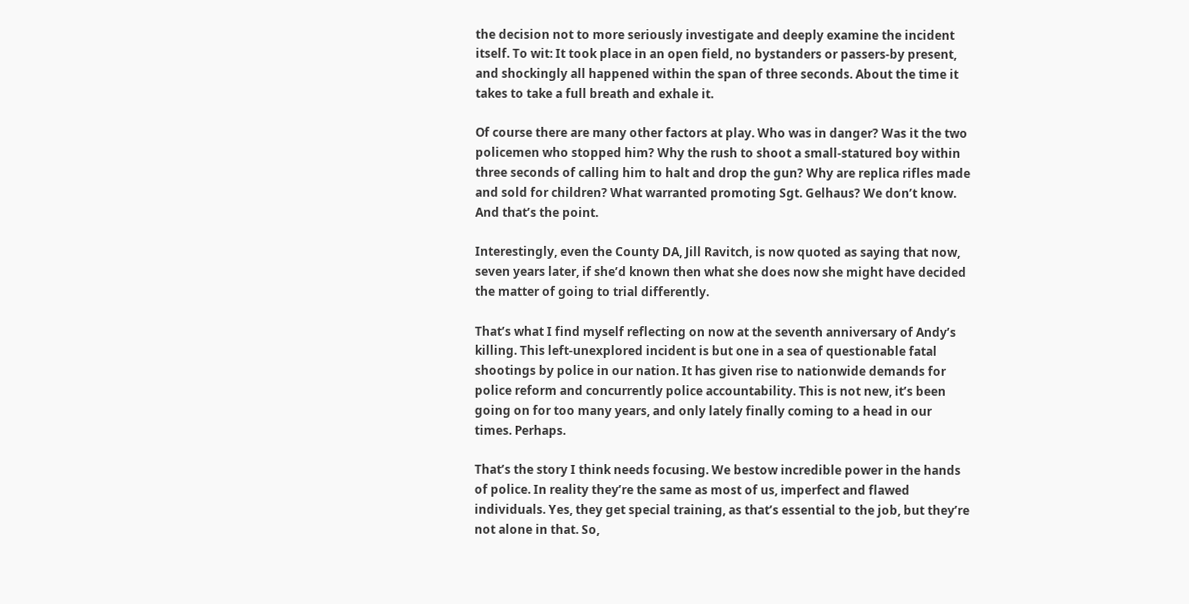the decision not to more seriously investigate and deeply examine the incident itself. To wit: It took place in an open field, no bystanders or passers-by present, and shockingly all happened within the span of three seconds. About the time it takes to take a full breath and exhale it.

Of course there are many other factors at play. Who was in danger? Was it the two policemen who stopped him? Why the rush to shoot a small-statured boy within three seconds of calling him to halt and drop the gun? Why are replica rifles made and sold for children? What warranted promoting Sgt. Gelhaus? We don’t know. And that’s the point.

Interestingly, even the County DA, Jill Ravitch, is now quoted as saying that now, seven years later, if she’d known then what she does now she might have decided the matter of going to trial differently.

That’s what I find myself reflecting on now at the seventh anniversary of Andy’s killing. This left-unexplored incident is but one in a sea of questionable fatal shootings by police in our nation. It has given rise to nationwide demands for police reform and concurrently police accountability. This is not new, it’s been going on for too many years, and only lately finally coming to a head in our times. Perhaps.

That’s the story I think needs focusing. We bestow incredible power in the hands of police. In reality they’re the same as most of us, imperfect and flawed individuals. Yes, they get special training, as that’s essential to the job, but they’re not alone in that. So,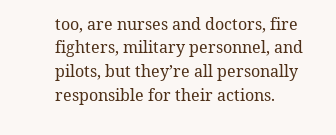too, are nurses and doctors, fire fighters, military personnel, and pilots, but they’re all personally responsible for their actions.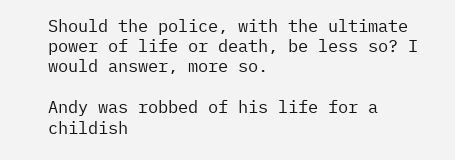Should the police, with the ultimate power of life or death, be less so? I would answer, more so.

Andy was robbed of his life for a childish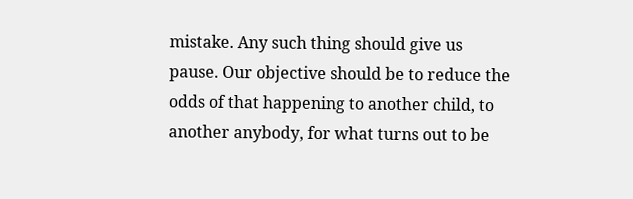mistake. Any such thing should give us pause. Our objective should be to reduce the odds of that happening to another child, to another anybody, for what turns out to be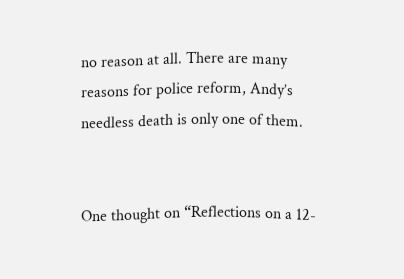no reason at all. There are many reasons for police reform, Andy’s needless death is only one of them.


One thought on “Reflections on a 12-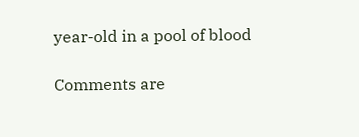year-old in a pool of blood

Comments are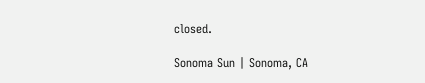closed.

Sonoma Sun | Sonoma, CA